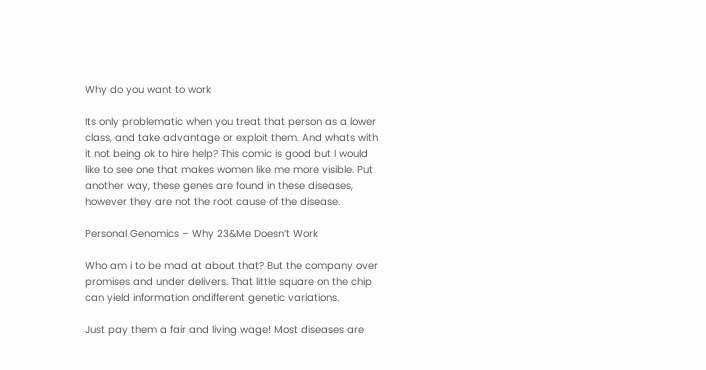Why do you want to work

Its only problematic when you treat that person as a lower class, and take advantage or exploit them. And whats with it not being ok to hire help? This comic is good but I would like to see one that makes women like me more visible. Put another way, these genes are found in these diseases, however they are not the root cause of the disease.

Personal Genomics – Why 23&Me Doesn’t Work

Who am i to be mad at about that? But the company over promises and under delivers. That little square on the chip can yield information ondifferent genetic variations.

Just pay them a fair and living wage! Most diseases are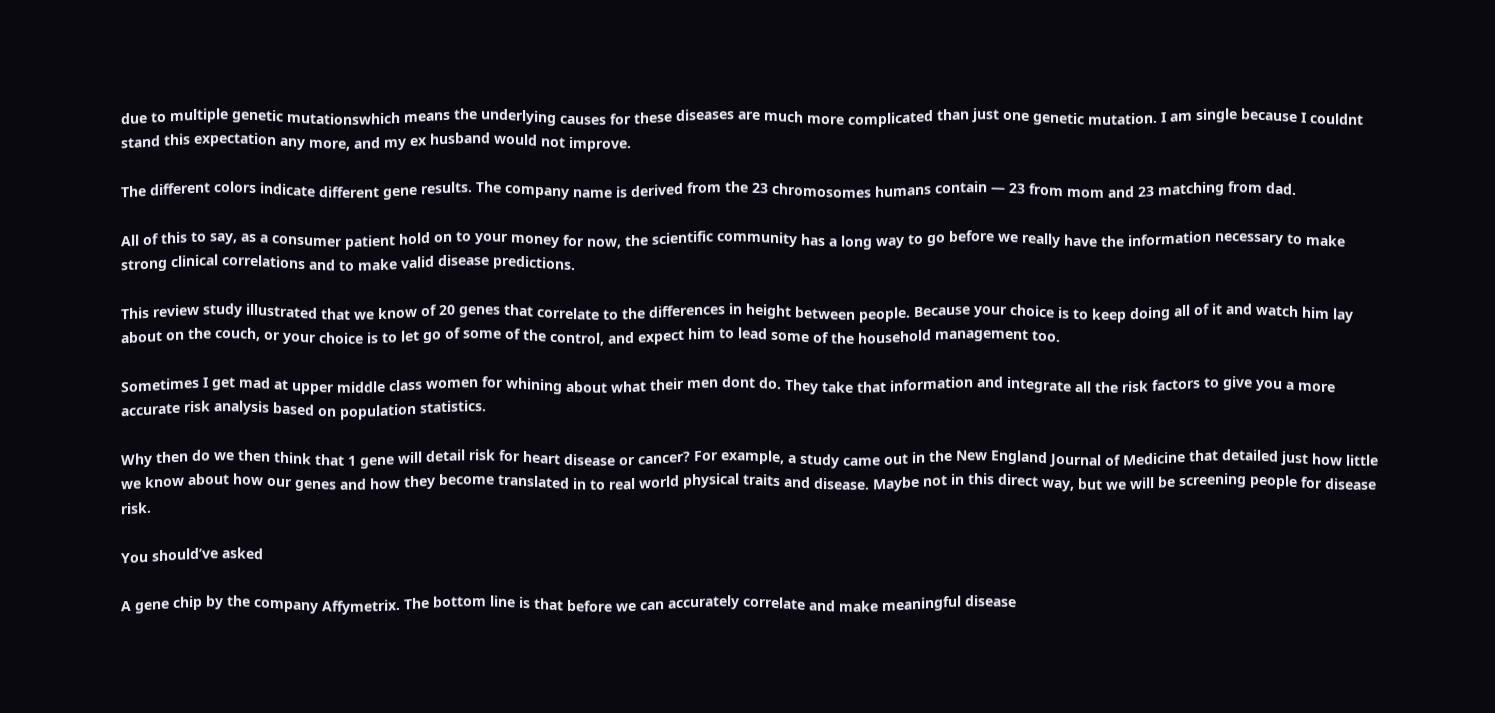due to multiple genetic mutationswhich means the underlying causes for these diseases are much more complicated than just one genetic mutation. I am single because I couldnt stand this expectation any more, and my ex husband would not improve.

The different colors indicate different gene results. The company name is derived from the 23 chromosomes humans contain — 23 from mom and 23 matching from dad.

All of this to say, as a consumer patient hold on to your money for now, the scientific community has a long way to go before we really have the information necessary to make strong clinical correlations and to make valid disease predictions.

This review study illustrated that we know of 20 genes that correlate to the differences in height between people. Because your choice is to keep doing all of it and watch him lay about on the couch, or your choice is to let go of some of the control, and expect him to lead some of the household management too.

Sometimes I get mad at upper middle class women for whining about what their men dont do. They take that information and integrate all the risk factors to give you a more accurate risk analysis based on population statistics.

Why then do we then think that 1 gene will detail risk for heart disease or cancer? For example, a study came out in the New England Journal of Medicine that detailed just how little we know about how our genes and how they become translated in to real world physical traits and disease. Maybe not in this direct way, but we will be screening people for disease risk.

You should’ve asked

A gene chip by the company Affymetrix. The bottom line is that before we can accurately correlate and make meaningful disease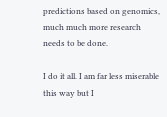predictions based on genomics, much much more research needs to be done.

I do it all. I am far less miserable this way but I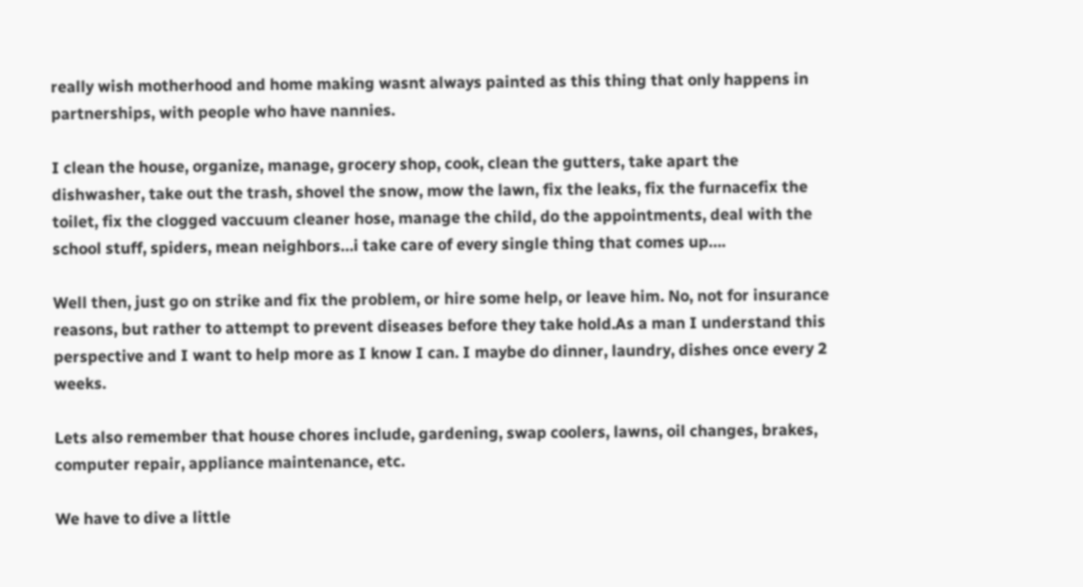really wish motherhood and home making wasnt always painted as this thing that only happens in partnerships, with people who have nannies.

I clean the house, organize, manage, grocery shop, cook, clean the gutters, take apart the dishwasher, take out the trash, shovel the snow, mow the lawn, fix the leaks, fix the furnacefix the toilet, fix the clogged vaccuum cleaner hose, manage the child, do the appointments, deal with the school stuff, spiders, mean neighbors…i take care of every single thing that comes up….

Well then, just go on strike and fix the problem, or hire some help, or leave him. No, not for insurance reasons, but rather to attempt to prevent diseases before they take hold.As a man I understand this perspective and I want to help more as I know I can. I maybe do dinner, laundry, dishes once every 2 weeks.

Lets also remember that house chores include, gardening, swap coolers, lawns, oil changes, brakes, computer repair, appliance maintenance, etc.

We have to dive a little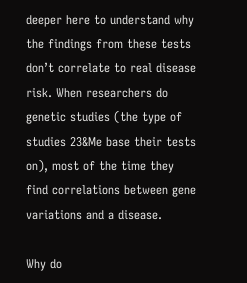deeper here to understand why the findings from these tests don’t correlate to real disease risk. When researchers do genetic studies (the type of studies 23&Me base their tests on), most of the time they find correlations between gene variations and a disease.

Why do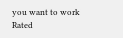you want to work
Rated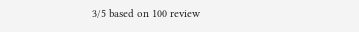3/5 based on 100 review